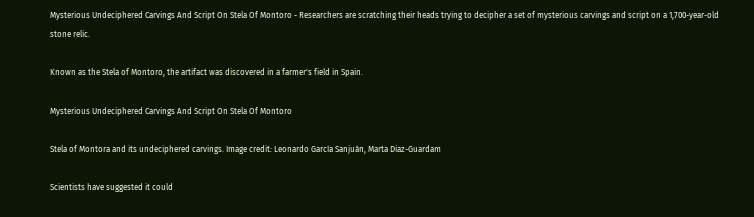Mysterious Undeciphered Carvings And Script On Stela Of Montoro - Researchers are scratching their heads trying to decipher a set of mysterious carvings and script on a 1,700-year-old stone relic.

Known as the Stela of Montoro, the artifact was discovered in a farmer's field in Spain.

Mysterious Undeciphered Carvings And Script On Stela Of Montoro

Stela of Montora and its undeciphered carvings. Image credit: Leonardo García Sanjuán, Marta Diaz-Guardam

Scientists have suggested it could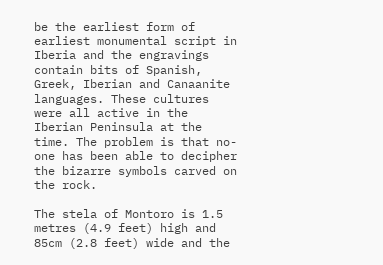be the earliest form of earliest monumental script in Iberia and the engravings contain bits of Spanish, Greek, Iberian and Canaanite languages. These cultures were all active in the Iberian Peninsula at the time. The problem is that no-one has been able to decipher the bizarre symbols carved on the rock.

The stela of Montoro is 1.5 metres (4.9 feet) high and 85cm (2.8 feet) wide and the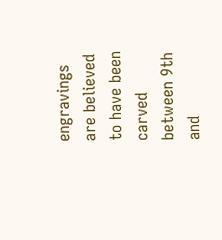engravings are believed to have been carved between 9th and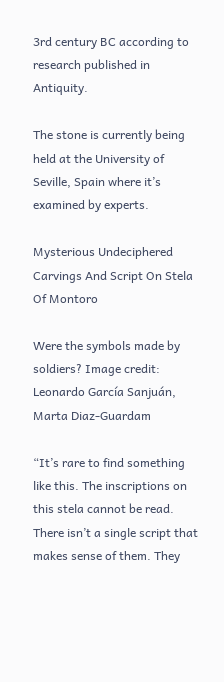3rd century BC according to research published in Antiquity.

The stone is currently being held at the University of Seville, Spain where it’s examined by experts.

Mysterious Undeciphered Carvings And Script On Stela Of Montoro

Were the symbols made by soldiers? Image credit: Leonardo García Sanjuán, Marta Diaz-Guardam

“It’s rare to find something like this. The inscriptions on this stela cannot be read. There isn’t a single script that makes sense of them. They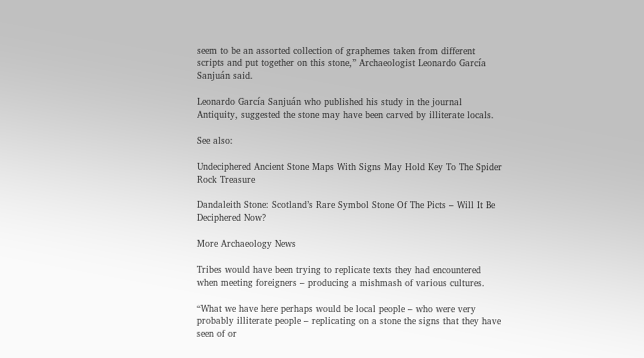seem to be an assorted collection of graphemes taken from different scripts and put together on this stone,” Archaeologist Leonardo García Sanjuán said.

Leonardo García Sanjuán who published his study in the journal Antiquity, suggested the stone may have been carved by illiterate locals.

See also:

Undeciphered Ancient Stone Maps With Signs May Hold Key To The Spider Rock Treasure

Dandaleith Stone: Scotland’s Rare Symbol Stone Of The Picts – Will It Be Deciphered Now?

More Archaeology News

Tribes would have been trying to replicate texts they had encountered when meeting foreigners – producing a mishmash of various cultures.

“What we have here perhaps would be local people – who were very probably illiterate people – replicating on a stone the signs that they have seen of or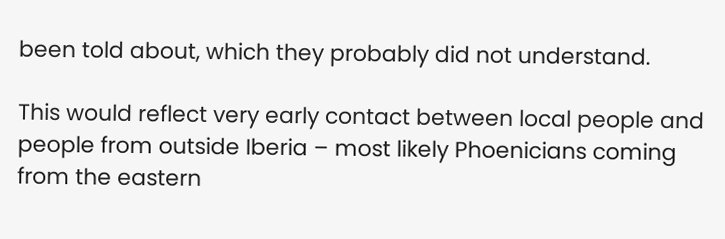been told about, which they probably did not understand.

This would reflect very early contact between local people and people from outside Iberia – most likely Phoenicians coming from the eastern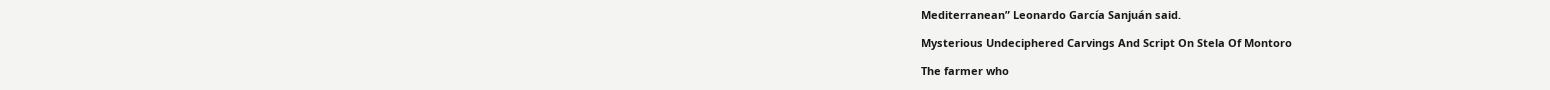Mediterranean” Leonardo García Sanjuán said.

Mysterious Undeciphered Carvings And Script On Stela Of Montoro

The farmer who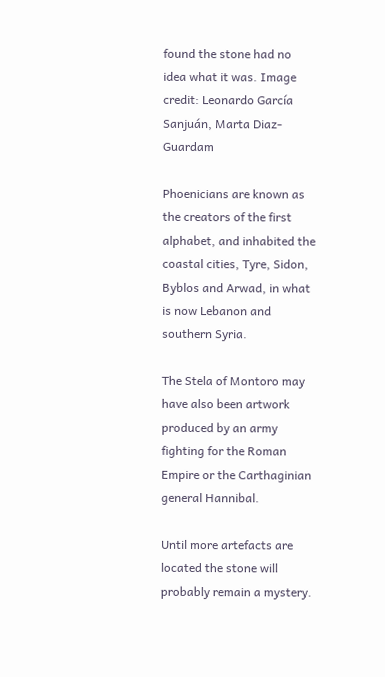found the stone had no idea what it was. Image credit: Leonardo García Sanjuán, Marta Diaz-Guardam

Phoenicians are known as the creators of the first alphabet, and inhabited the coastal cities, Tyre, Sidon, Byblos and Arwad, in what is now Lebanon and southern Syria.

The Stela of Montoro may have also been artwork produced by an army fighting for the Roman Empire or the Carthaginian general Hannibal.

Until more artefacts are located the stone will probably remain a mystery.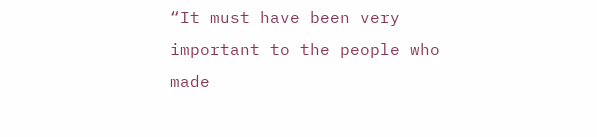“It must have been very important to the people who made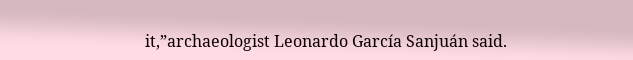it,”archaeologist Leonardo García Sanjuán said.